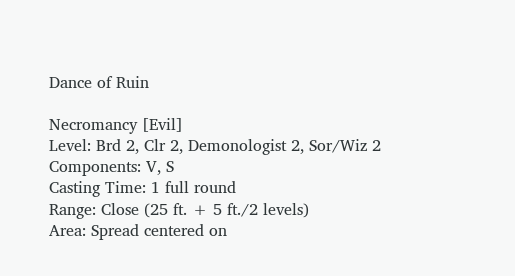Dance of Ruin

Necromancy [Evil]
Level: Brd 2, Clr 2, Demonologist 2, Sor/Wiz 2
Components: V, S
Casting Time: 1 full round
Range: Close (25 ft. + 5 ft./2 levels)
Area: Spread centered on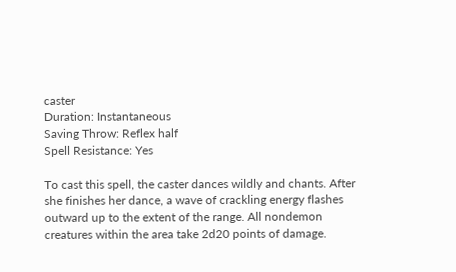caster
Duration: Instantaneous
Saving Throw: Reflex half
Spell Resistance: Yes

To cast this spell, the caster dances wildly and chants. After she finishes her dance, a wave of crackling energy flashes outward up to the extent of the range. All nondemon creatures within the area take 2d20 points of damage.